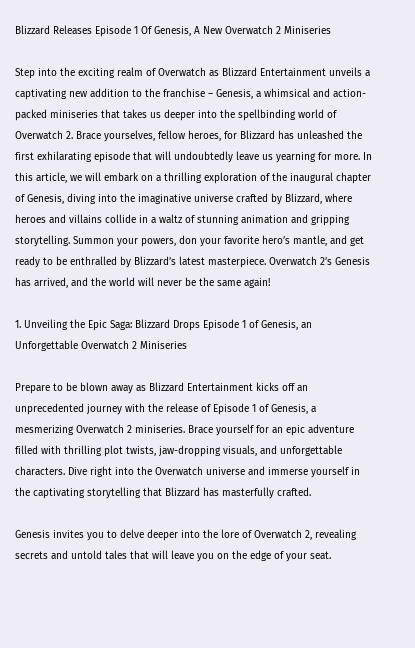Blizzard Releases Episode 1 Of Genesis, A New Overwatch 2 Miniseries

Step into the exciting realm of Overwatch as Blizzard Entertainment unveils a captivating new addition to the franchise – Genesis, a whimsical and action-packed miniseries that takes us deeper into the spellbinding world of Overwatch 2. Brace yourselves, fellow heroes, for Blizzard has unleashed the first exhilarating episode that will undoubtedly leave us yearning for more. In this article, we will embark on a thrilling exploration of the inaugural chapter of Genesis, diving into the imaginative universe crafted by Blizzard, where heroes and villains collide in a waltz of stunning animation and gripping storytelling. Summon your powers, don your favorite hero’s mantle, and get ready to be enthralled by Blizzard’s latest masterpiece. Overwatch 2’s Genesis has arrived, and the world will never be the same again!

1. Unveiling the Epic Saga: Blizzard Drops Episode 1 of Genesis, an Unforgettable Overwatch 2 Miniseries

Prepare to be blown away as Blizzard Entertainment kicks off an unprecedented journey with the release of Episode 1 of Genesis, a mesmerizing Overwatch 2 miniseries. Brace yourself for an epic adventure filled with thrilling plot twists, jaw-dropping visuals, and unforgettable characters. Dive right into the Overwatch universe and immerse yourself in the captivating storytelling that Blizzard has masterfully crafted.

Genesis invites you to delve deeper into the lore of Overwatch 2, revealing secrets and untold tales that will leave you on the edge of your seat.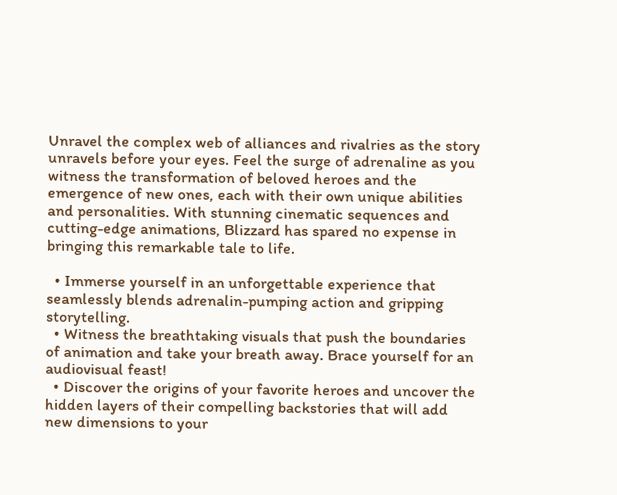Unravel the complex web of alliances and rivalries as the story unravels before your eyes. Feel the surge of adrenaline as you witness the transformation of beloved heroes and the emergence of new ones, each with their own unique abilities and personalities. With stunning cinematic sequences and cutting-edge animations, Blizzard has spared no expense in bringing this remarkable tale to life.

  • Immerse yourself in an unforgettable experience that seamlessly blends adrenalin-pumping action and gripping storytelling.
  • Witness the breathtaking visuals that push the boundaries of animation and take your breath away. Brace yourself for an audiovisual feast!
  • Discover the origins of your favorite heroes and uncover the hidden layers of their compelling backstories that will add new dimensions to your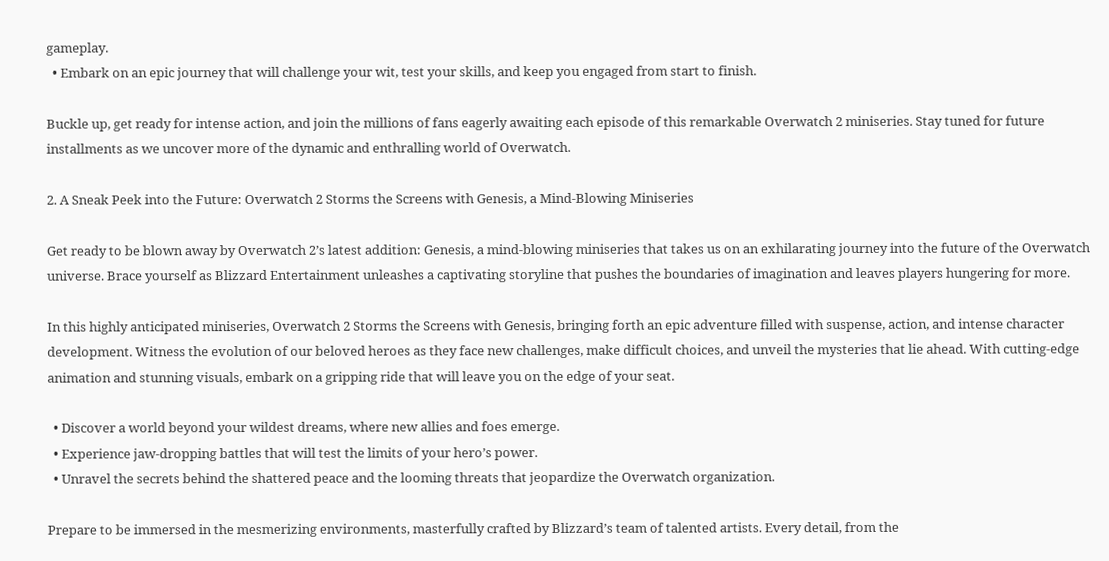gameplay.
  • Embark on an epic journey that will challenge your wit, test your skills, and keep you engaged from start to finish.

Buckle up, get ready for intense action, and join the millions of fans eagerly awaiting each episode of this remarkable Overwatch 2 miniseries. Stay tuned for future installments as we uncover more of the dynamic and enthralling world of Overwatch.

2. A Sneak Peek into the Future: Overwatch 2 Storms the Screens with Genesis, a Mind-Blowing Miniseries

Get ready to be blown away by Overwatch 2’s latest addition: Genesis, a mind-blowing miniseries that takes us on an exhilarating journey into the future of the Overwatch universe. Brace yourself as Blizzard Entertainment unleashes a captivating storyline that pushes the boundaries of imagination and leaves players hungering for more.

In this highly anticipated miniseries, Overwatch 2 Storms the Screens with Genesis, bringing forth an epic adventure filled with suspense, action, and intense character development. Witness the evolution of our beloved heroes as they face new challenges, make difficult choices, and unveil the mysteries that lie ahead. With cutting-edge animation and stunning visuals, embark on a gripping ride that will leave you on the edge of your seat.

  • Discover a world beyond your wildest dreams, where new allies and foes emerge.
  • Experience jaw-dropping battles that will test the limits of your hero’s power.
  • Unravel the secrets behind the shattered peace and the looming threats that jeopardize the Overwatch organization.

Prepare to be immersed in the mesmerizing environments, masterfully crafted by Blizzard’s team of talented artists. Every detail, from the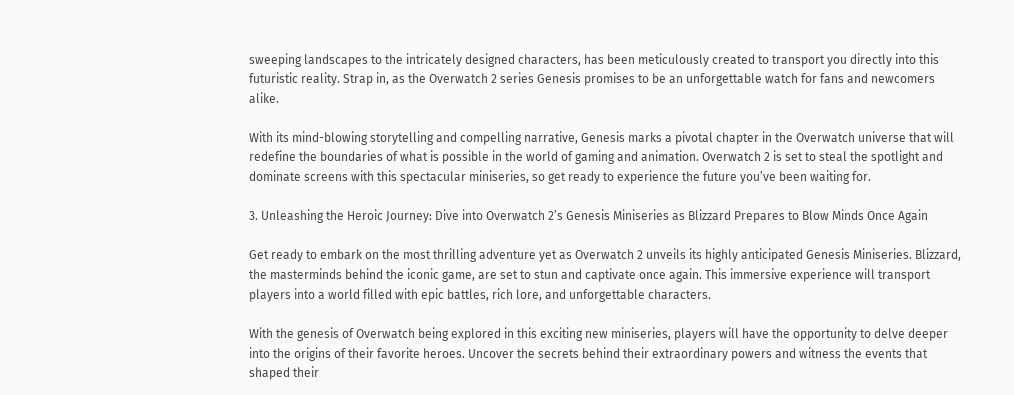sweeping landscapes to the intricately designed characters, has been meticulously created to transport you directly into this futuristic reality. Strap in, as the Overwatch 2 series Genesis promises to be an unforgettable watch for fans and newcomers alike.

With its mind-blowing storytelling and compelling narrative, Genesis marks a pivotal chapter in the Overwatch universe that will redefine the boundaries of what is possible in the world of gaming and animation. Overwatch 2 is set to steal the spotlight and dominate screens with this spectacular miniseries, so get ready to experience the future you’ve been waiting for.

3. Unleashing the Heroic Journey: Dive into Overwatch 2’s Genesis Miniseries as Blizzard Prepares to Blow Minds Once Again

Get ready to embark on the most thrilling adventure yet as Overwatch 2 unveils its highly anticipated Genesis Miniseries. Blizzard, the masterminds behind the iconic game, are set to stun and captivate once again. This immersive experience will transport players into a world filled with epic battles, rich lore, and unforgettable characters.

With the genesis of Overwatch being explored in this exciting new miniseries, players will have the opportunity to delve deeper into the origins of their favorite heroes. Uncover the secrets behind their extraordinary powers and witness the events that shaped their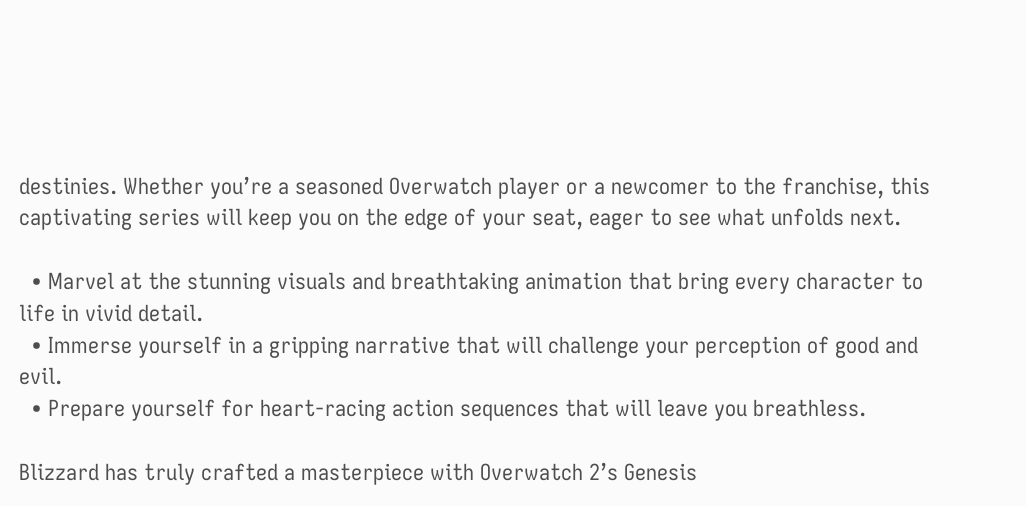destinies. Whether you’re a seasoned Overwatch player or a newcomer to the franchise, this captivating series will keep you on the edge of your seat, eager to see what unfolds next.

  • Marvel at the stunning visuals and breathtaking animation that bring every character to life in vivid detail.
  • Immerse yourself in a gripping narrative that will challenge your perception of good and evil.
  • Prepare yourself for heart-racing action sequences that will leave you breathless.

Blizzard has truly crafted a masterpiece with Overwatch 2’s Genesis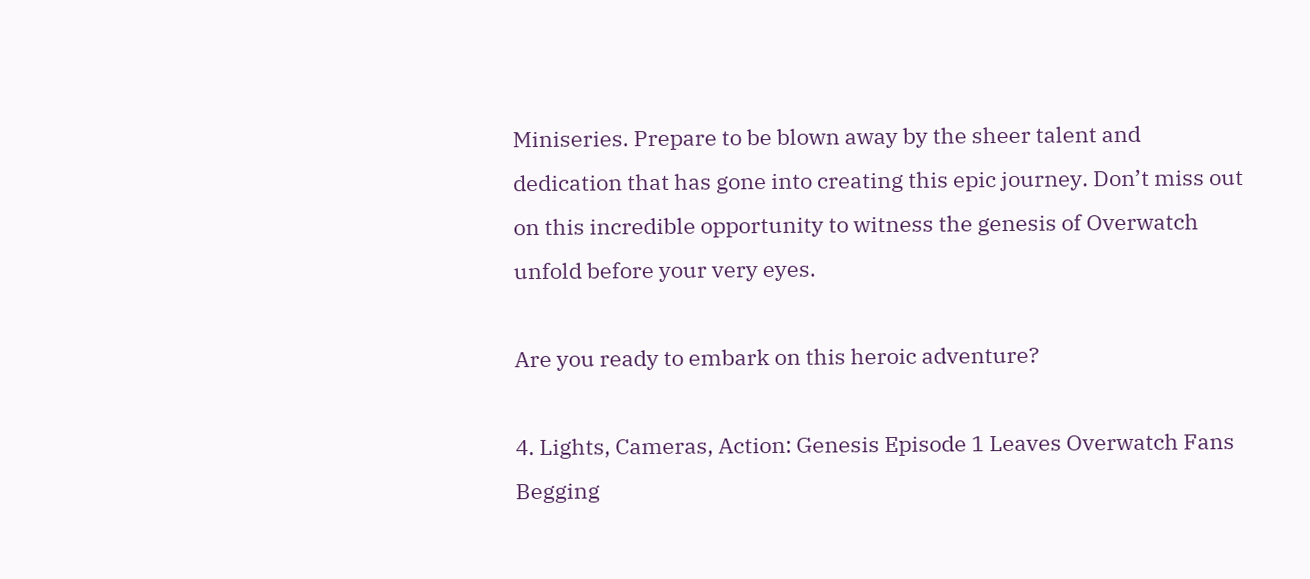Miniseries. Prepare to be blown away by the sheer talent and dedication that has gone into creating this epic journey. Don’t miss out on this incredible opportunity to witness the genesis of Overwatch unfold before your very eyes.

Are you ready to embark on this heroic adventure?

4. Lights, Cameras, Action: Genesis Episode 1 Leaves Overwatch Fans Begging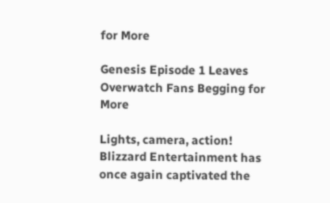for More

Genesis Episode 1 Leaves Overwatch Fans Begging for More

Lights, camera, action! Blizzard Entertainment has once again captivated the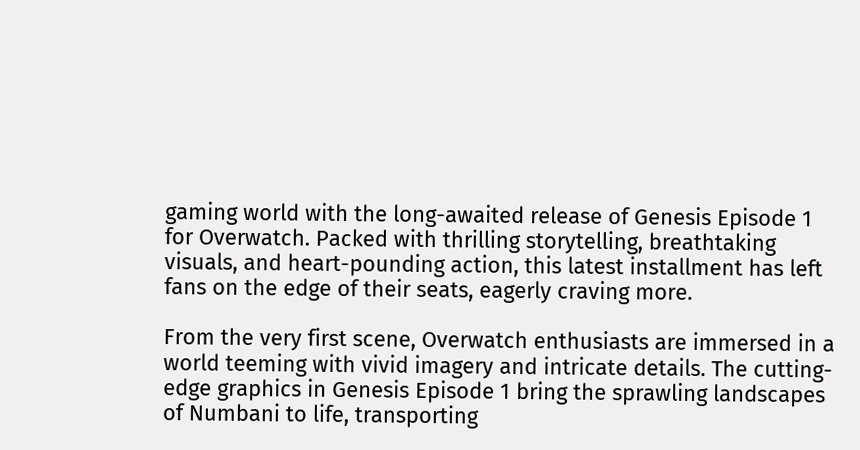gaming world with the long-awaited release of Genesis Episode 1 for Overwatch. Packed with thrilling storytelling, breathtaking visuals, and heart-pounding action, this latest installment has left fans on the edge of their seats, eagerly craving more.

From the very first scene, Overwatch enthusiasts are immersed in a world teeming with vivid imagery and intricate details. The cutting-edge graphics in Genesis Episode 1 bring the sprawling landscapes of Numbani to life, transporting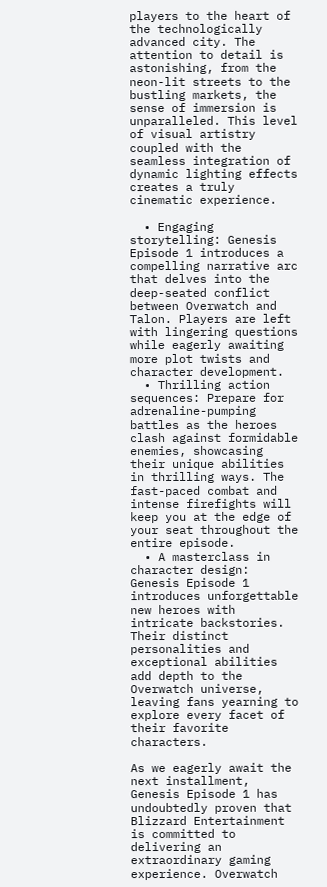players to the heart of the technologically advanced city. The attention to detail is astonishing, from the neon-lit streets to the bustling markets, the sense of immersion is unparalleled. This level of visual artistry coupled with the seamless integration of dynamic lighting effects creates a truly cinematic experience.

  • Engaging storytelling: Genesis Episode 1 introduces a compelling narrative arc that delves into the deep-seated conflict between Overwatch and Talon. Players are left with lingering questions while eagerly awaiting more plot twists and character development.
  • Thrilling action sequences: Prepare for adrenaline-pumping battles as the heroes clash against formidable enemies, showcasing their unique abilities in thrilling ways. The fast-paced combat and intense firefights will keep you at the edge of your seat throughout the entire episode.
  • A masterclass in character design: Genesis Episode 1 introduces unforgettable new heroes with intricate backstories. Their distinct personalities and exceptional abilities add depth to the Overwatch universe, leaving fans yearning to explore every facet of their favorite characters.

As we eagerly await the next installment, Genesis Episode 1 has undoubtedly proven that Blizzard Entertainment is committed to delivering an extraordinary gaming experience. Overwatch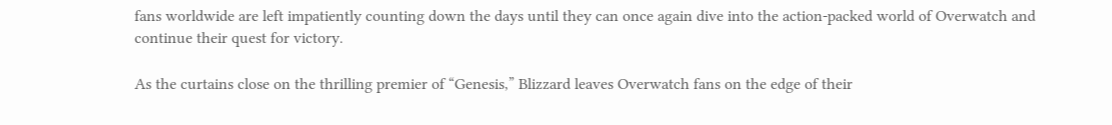fans worldwide are left impatiently counting down the days until they can once again dive into the action-packed world of Overwatch and continue their quest for victory.

As the curtains close on the thrilling premier of “Genesis,” Blizzard leaves Overwatch fans on the edge of their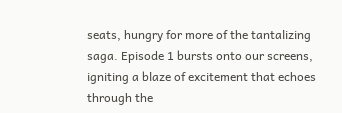seats, hungry for more of the tantalizing saga. Episode 1 bursts onto our screens, igniting a blaze of excitement that echoes through the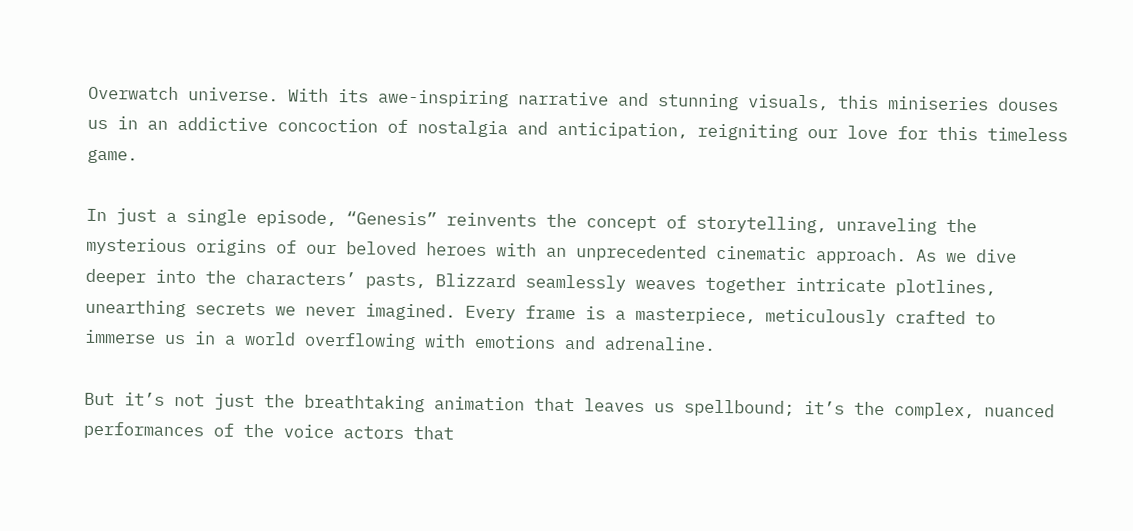Overwatch universe. With its awe-inspiring narrative and stunning visuals, this miniseries douses us in an addictive concoction of nostalgia and anticipation, reigniting our love for this timeless game.

In just a single episode, “Genesis” reinvents the concept of storytelling, unraveling the mysterious origins of our beloved heroes with an unprecedented cinematic approach. As we dive deeper into the characters’ pasts, Blizzard seamlessly weaves together intricate plotlines, unearthing secrets we never imagined. Every frame is a masterpiece, meticulously crafted to immerse us in a world overflowing with emotions and adrenaline.

But it’s not just the breathtaking animation that leaves us spellbound; it’s the complex, nuanced performances of the voice actors that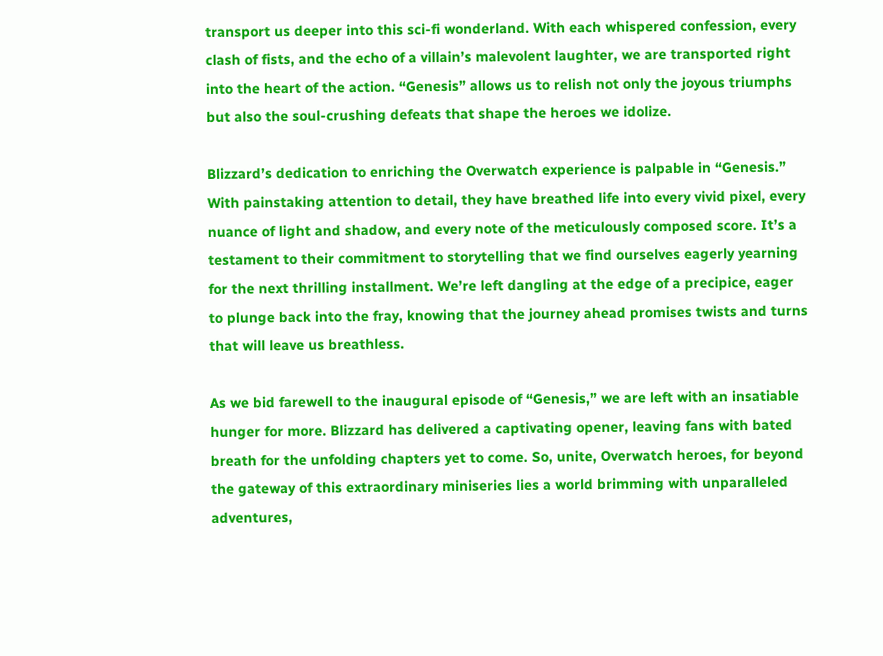transport us deeper into this sci-fi wonderland. With each whispered confession, every clash of fists, and the echo of a villain’s malevolent laughter, we are transported right into the heart of the action. “Genesis” allows us to relish not only the joyous triumphs but also the soul-crushing defeats that shape the heroes we idolize.

Blizzard’s dedication to enriching the Overwatch experience is palpable in “Genesis.” With painstaking attention to detail, they have breathed life into every vivid pixel, every nuance of light and shadow, and every note of the meticulously composed score. It’s a testament to their commitment to storytelling that we find ourselves eagerly yearning for the next thrilling installment. We’re left dangling at the edge of a precipice, eager to plunge back into the fray, knowing that the journey ahead promises twists and turns that will leave us breathless.

As we bid farewell to the inaugural episode of “Genesis,” we are left with an insatiable hunger for more. Blizzard has delivered a captivating opener, leaving fans with bated breath for the unfolding chapters yet to come. So, unite, Overwatch heroes, for beyond the gateway of this extraordinary miniseries lies a world brimming with unparalleled adventures,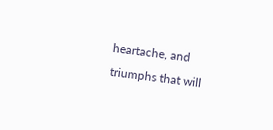heartache, and triumphs that will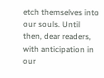etch themselves into our souls. Until then, dear readers, with anticipation in our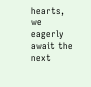hearts, we eagerly await the next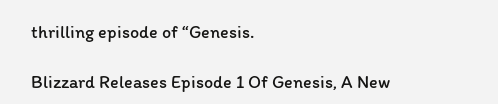thrilling episode of “Genesis.

Blizzard Releases Episode 1 Of Genesis, A New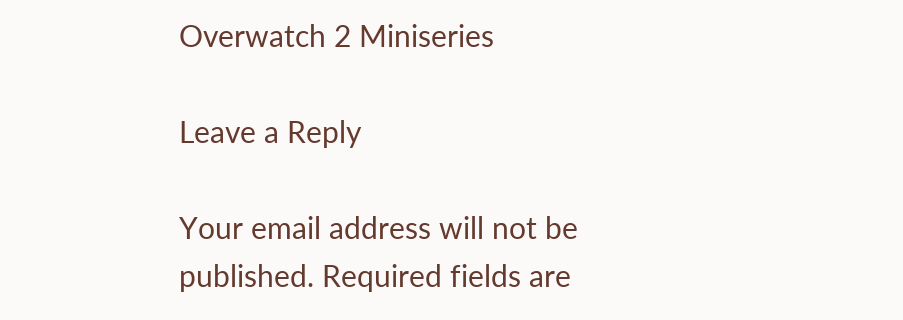Overwatch 2 Miniseries

Leave a Reply

Your email address will not be published. Required fields are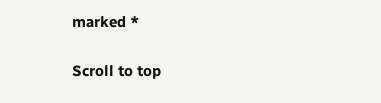marked *

Scroll to top